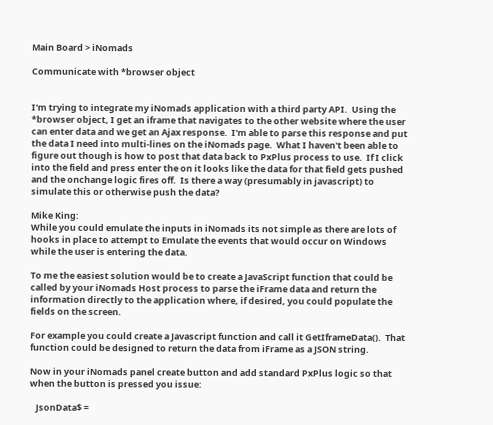Main Board > iNomads

Communicate with *browser object


I'm trying to integrate my iNomads application with a third party API.  Using the *browser object, I get an iframe that navigates to the other website where the user can enter data and we get an Ajax response.  I'm able to parse this response and put the data I need into multi-lines on the iNomads page.  What I haven't been able to figure out though is how to post that data back to PxPlus process to use.  If I click into the field and press enter the on it looks like the data for that field gets pushed and the onchange logic fires off.  Is there a way (presumably in javascript) to simulate this or otherwise push the data?

Mike King:
While you could emulate the inputs in iNomads its not simple as there are lots of hooks in place to attempt to Emulate the events that would occur on Windows while the user is entering the data.

To me the easiest solution would be to create a JavaScript function that could be called by your iNomads Host process to parse the iFrame data and return the information directly to the application where, if desired, you could populate the fields on the screen.

For example you could create a Javascript function and call it GetIframeData().  That function could be designed to return the data from iFrame as a JSON string.

Now in your iNomads panel create button and add standard PxPlus logic so that when the button is pressed you issue:

   JsonData$ =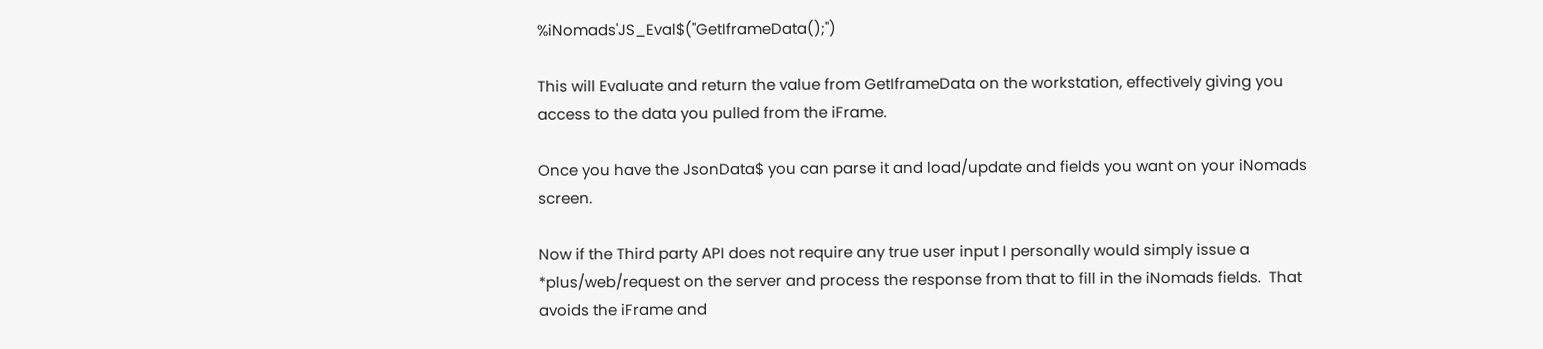%iNomads'JS_Eval$("GetIframeData();")

This will Evaluate and return the value from GetIframeData on the workstation, effectively giving you access to the data you pulled from the iFrame.

Once you have the JsonData$ you can parse it and load/update and fields you want on your iNomads screen.

Now if the Third party API does not require any true user input I personally would simply issue a *plus/web/request on the server and process the response from that to fill in the iNomads fields.  That avoids the iFrame and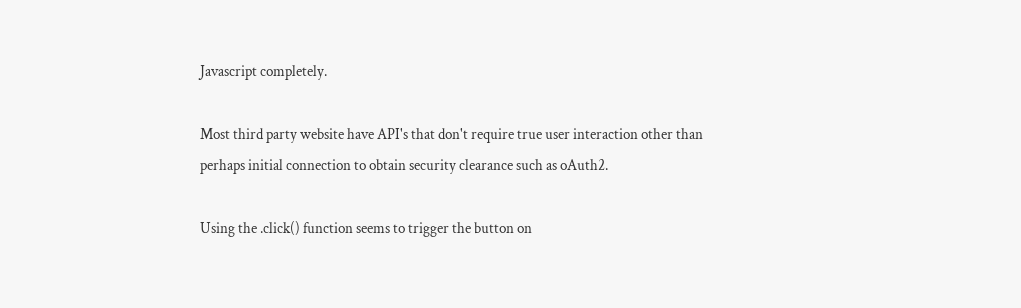Javascript completely.

Most third party website have API's that don't require true user interaction other than perhaps initial connection to obtain security clearance such as oAuth2.

Using the .click() function seems to trigger the button on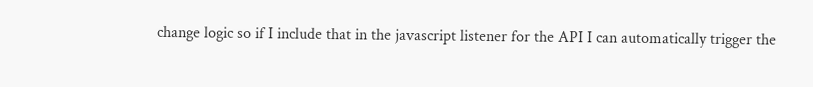change logic so if I include that in the javascript listener for the API I can automatically trigger the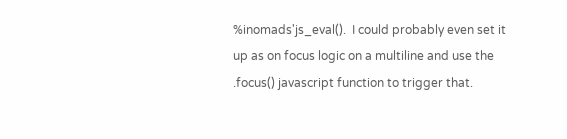%inomads'js_eval().  I could probably even set it up as on focus logic on a multiline and use the .focus() javascript function to trigger that.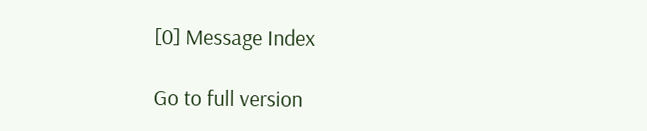[0] Message Index

Go to full version